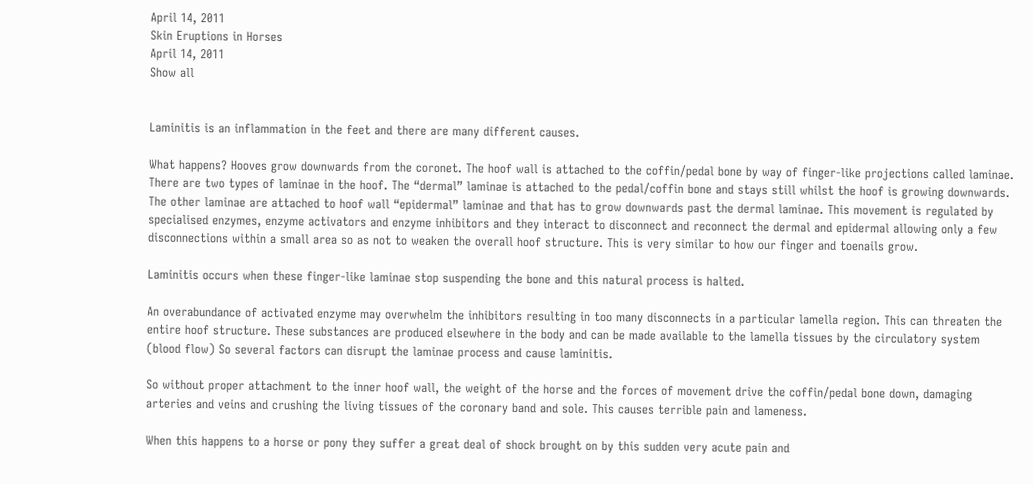April 14, 2011
Skin Eruptions in Horses
April 14, 2011
Show all


Laminitis is an inflammation in the feet and there are many different causes.

What happens? Hooves grow downwards from the coronet. The hoof wall is attached to the coffin/pedal bone by way of finger-like projections called laminae. There are two types of laminae in the hoof. The “dermal” laminae is attached to the pedal/coffin bone and stays still whilst the hoof is growing downwards. The other laminae are attached to hoof wall “epidermal” laminae and that has to grow downwards past the dermal laminae. This movement is regulated by specialised enzymes, enzyme activators and enzyme inhibitors and they interact to disconnect and reconnect the dermal and epidermal allowing only a few disconnections within a small area so as not to weaken the overall hoof structure. This is very similar to how our finger and toenails grow.

Laminitis occurs when these finger-like laminae stop suspending the bone and this natural process is halted.

An overabundance of activated enzyme may overwhelm the inhibitors resulting in too many disconnects in a particular lamella region. This can threaten the entire hoof structure. These substances are produced elsewhere in the body and can be made available to the lamella tissues by the circulatory system (blood flow) So several factors can disrupt the laminae process and cause laminitis.

So without proper attachment to the inner hoof wall, the weight of the horse and the forces of movement drive the coffin/pedal bone down, damaging arteries and veins and crushing the living tissues of the coronary band and sole. This causes terrible pain and lameness.

When this happens to a horse or pony they suffer a great deal of shock brought on by this sudden very acute pain and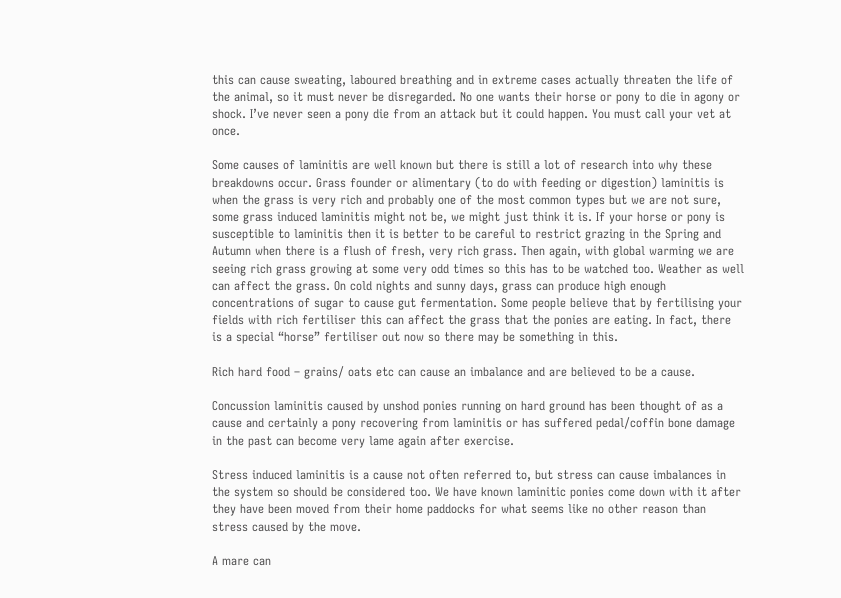this can cause sweating, laboured breathing and in extreme cases actually threaten the life of the animal, so it must never be disregarded. No one wants their horse or pony to die in agony or shock. I’ve never seen a pony die from an attack but it could happen. You must call your vet at once.

Some causes of laminitis are well known but there is still a lot of research into why these breakdowns occur. Grass founder or alimentary (to do with feeding or digestion) laminitis is when the grass is very rich and probably one of the most common types but we are not sure, some grass induced laminitis might not be, we might just think it is. If your horse or pony is susceptible to laminitis then it is better to be careful to restrict grazing in the Spring and Autumn when there is a flush of fresh, very rich grass. Then again, with global warming we are seeing rich grass growing at some very odd times so this has to be watched too. Weather as well can affect the grass. On cold nights and sunny days, grass can produce high enough concentrations of sugar to cause gut fermentation. Some people believe that by fertilising your fields with rich fertiliser this can affect the grass that the ponies are eating. In fact, there is a special “horse” fertiliser out now so there may be something in this.

Rich hard food – grains/ oats etc can cause an imbalance and are believed to be a cause.

Concussion laminitis caused by unshod ponies running on hard ground has been thought of as a cause and certainly a pony recovering from laminitis or has suffered pedal/coffin bone damage in the past can become very lame again after exercise.

Stress induced laminitis is a cause not often referred to, but stress can cause imbalances in the system so should be considered too. We have known laminitic ponies come down with it after they have been moved from their home paddocks for what seems like no other reason than stress caused by the move.

A mare can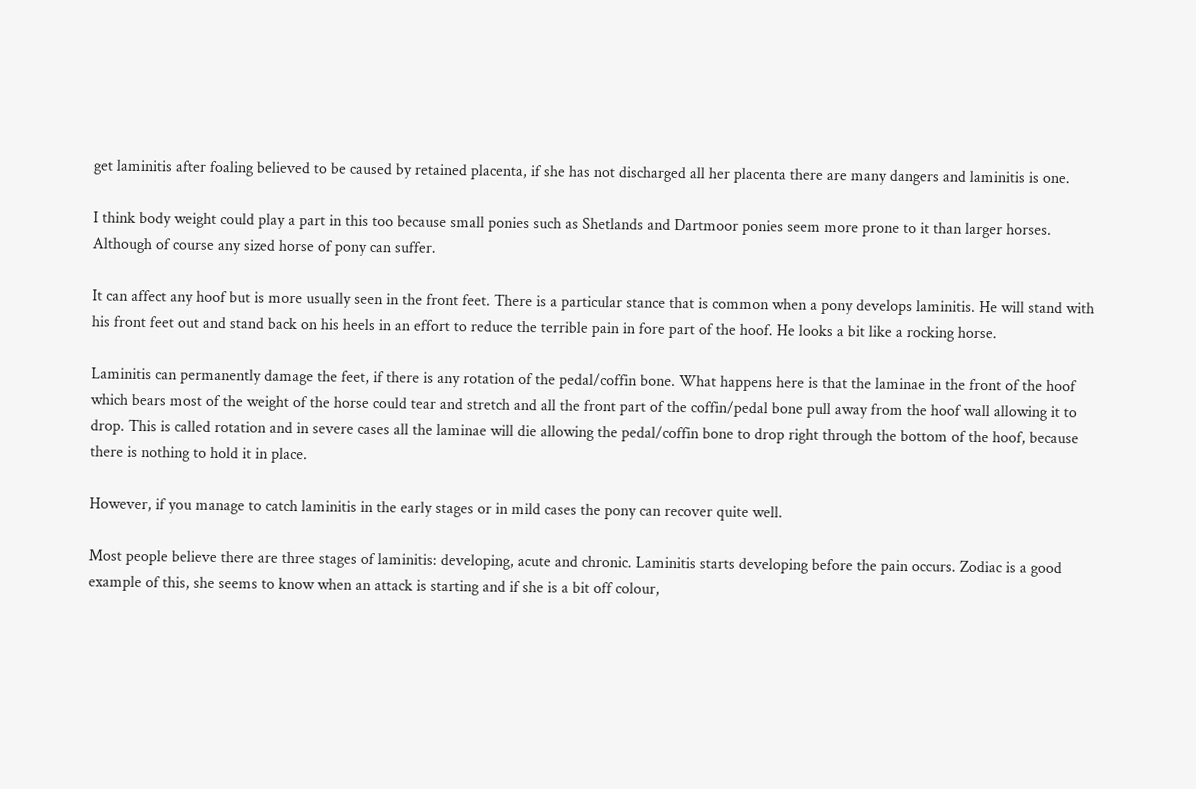get laminitis after foaling believed to be caused by retained placenta, if she has not discharged all her placenta there are many dangers and laminitis is one.

I think body weight could play a part in this too because small ponies such as Shetlands and Dartmoor ponies seem more prone to it than larger horses. Although of course any sized horse of pony can suffer.

It can affect any hoof but is more usually seen in the front feet. There is a particular stance that is common when a pony develops laminitis. He will stand with his front feet out and stand back on his heels in an effort to reduce the terrible pain in fore part of the hoof. He looks a bit like a rocking horse.

Laminitis can permanently damage the feet, if there is any rotation of the pedal/coffin bone. What happens here is that the laminae in the front of the hoof which bears most of the weight of the horse could tear and stretch and all the front part of the coffin/pedal bone pull away from the hoof wall allowing it to drop. This is called rotation and in severe cases all the laminae will die allowing the pedal/coffin bone to drop right through the bottom of the hoof, because there is nothing to hold it in place.

However, if you manage to catch laminitis in the early stages or in mild cases the pony can recover quite well.

Most people believe there are three stages of laminitis: developing, acute and chronic. Laminitis starts developing before the pain occurs. Zodiac is a good example of this, she seems to know when an attack is starting and if she is a bit off colour,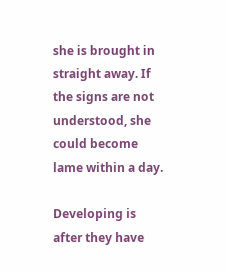she is brought in straight away. If the signs are not understood, she could become lame within a day.

Developing is after they have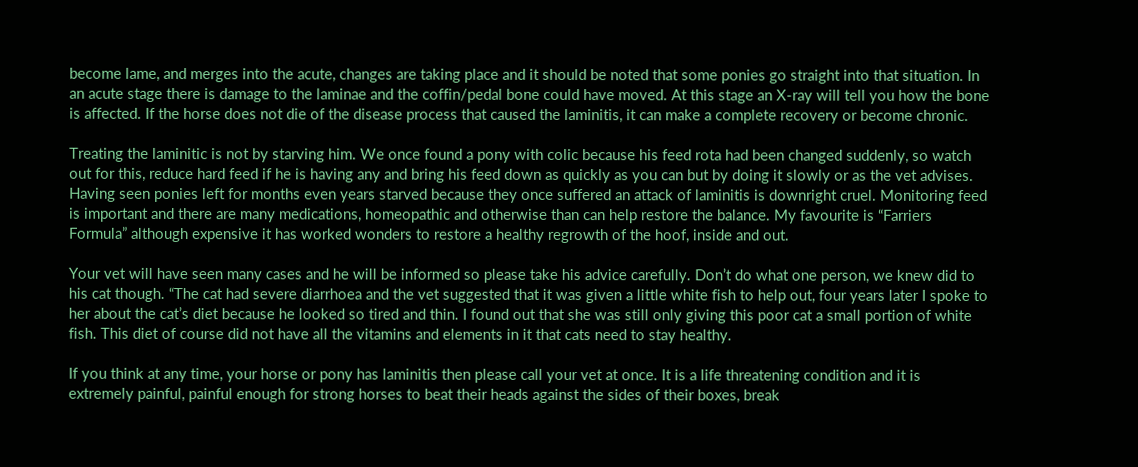become lame, and merges into the acute, changes are taking place and it should be noted that some ponies go straight into that situation. In an acute stage there is damage to the laminae and the coffin/pedal bone could have moved. At this stage an X-ray will tell you how the bone is affected. If the horse does not die of the disease process that caused the laminitis, it can make a complete recovery or become chronic.

Treating the laminitic is not by starving him. We once found a pony with colic because his feed rota had been changed suddenly, so watch out for this, reduce hard feed if he is having any and bring his feed down as quickly as you can but by doing it slowly or as the vet advises. Having seen ponies left for months even years starved because they once suffered an attack of laminitis is downright cruel. Monitoring feed is important and there are many medications, homeopathic and otherwise than can help restore the balance. My favourite is “Farriers Formula” although expensive it has worked wonders to restore a healthy regrowth of the hoof, inside and out.

Your vet will have seen many cases and he will be informed so please take his advice carefully. Don’t do what one person, we knew did to his cat though. “The cat had severe diarrhoea and the vet suggested that it was given a little white fish to help out, four years later I spoke to her about the cat’s diet because he looked so tired and thin. I found out that she was still only giving this poor cat a small portion of white fish. This diet of course did not have all the vitamins and elements in it that cats need to stay healthy.

If you think at any time, your horse or pony has laminitis then please call your vet at once. It is a life threatening condition and it is extremely painful, painful enough for strong horses to beat their heads against the sides of their boxes, break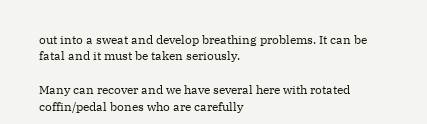out into a sweat and develop breathing problems. It can be fatal and it must be taken seriously.

Many can recover and we have several here with rotated coffin/pedal bones who are carefully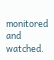monitored and watched.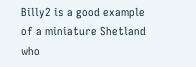Billy2 is a good example of a miniature Shetland who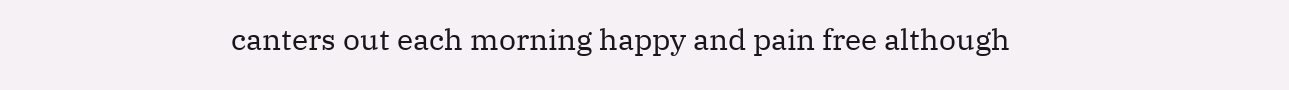canters out each morning happy and pain free although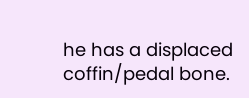he has a displaced coffin/pedal bone.